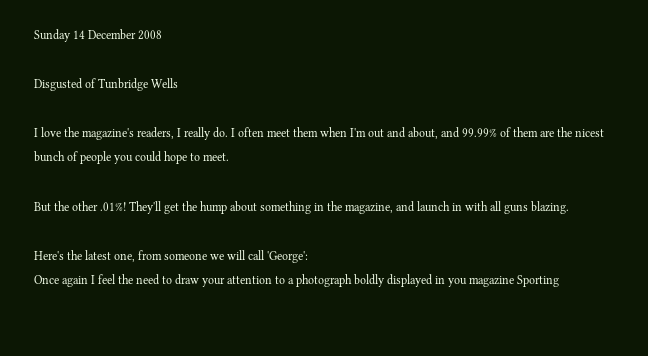Sunday 14 December 2008

Disgusted of Tunbridge Wells

I love the magazine's readers, I really do. I often meet them when I'm out and about, and 99.99% of them are the nicest bunch of people you could hope to meet.

But the other .01%! They'll get the hump about something in the magazine, and launch in with all guns blazing.

Here's the latest one, from someone we will call 'George':
Once again I feel the need to draw your attention to a photograph boldly displayed in you magazine Sporting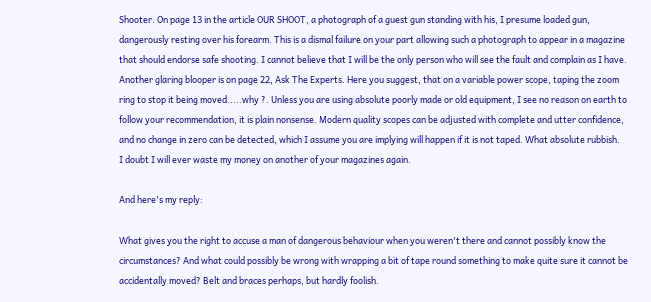Shooter. On page 13 in the article OUR SHOOT, a photograph of a guest gun standing with his, I presume loaded gun, dangerously resting over his forearm. This is a dismal failure on your part allowing such a photograph to appear in a magazine that should endorse safe shooting. I cannot believe that I will be the only person who will see the fault and complain as I have.
Another glaring blooper is on page 22, Ask The Experts. Here you suggest, that on a variable power scope, taping the zoom ring to stop it being moved.....why ?. Unless you are using absolute poorly made or old equipment, I see no reason on earth to follow your recommendation, it is plain nonsense. Modern quality scopes can be adjusted with complete and utter confidence, and no change in zero can be detected, which I assume you are implying will happen if it is not taped. What absolute rubbish.
I doubt I will ever waste my money on another of your magazines again.

And here's my reply:

What gives you the right to accuse a man of dangerous behaviour when you weren't there and cannot possibly know the circumstances? And what could possibly be wrong with wrapping a bit of tape round something to make quite sure it cannot be accidentally moved? Belt and braces perhaps, but hardly foolish.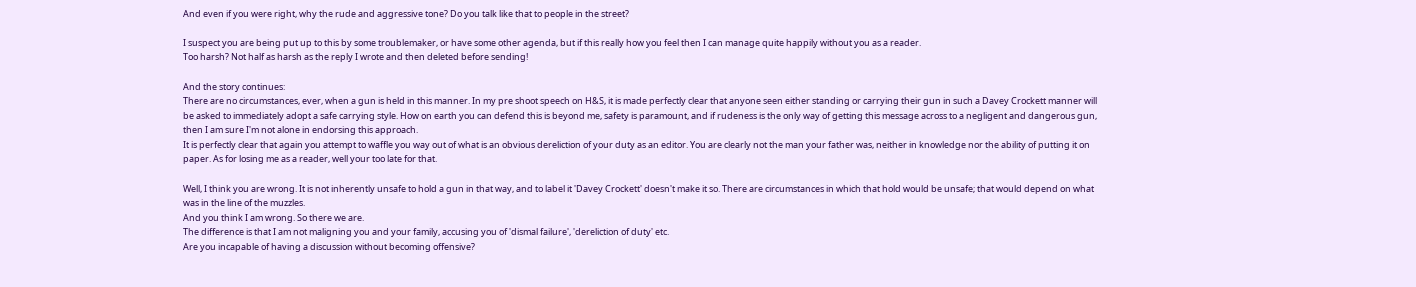And even if you were right, why the rude and aggressive tone? Do you talk like that to people in the street?

I suspect you are being put up to this by some troublemaker, or have some other agenda, but if this really how you feel then I can manage quite happily without you as a reader.
Too harsh? Not half as harsh as the reply I wrote and then deleted before sending!

And the story continues:
There are no circumstances, ever, when a gun is held in this manner. In my pre shoot speech on H&S, it is made perfectly clear that anyone seen either standing or carrying their gun in such a Davey Crockett manner will be asked to immediately adopt a safe carrying style. How on earth you can defend this is beyond me, safety is paramount, and if rudeness is the only way of getting this message across to a negligent and dangerous gun, then I am sure I'm not alone in endorsing this approach.
It is perfectly clear that again you attempt to waffle you way out of what is an obvious dereliction of your duty as an editor. You are clearly not the man your father was, neither in knowledge nor the ability of putting it on paper. As for losing me as a reader, well your too late for that.

Well, I think you are wrong. It is not inherently unsafe to hold a gun in that way, and to label it 'Davey Crockett' doesn't make it so. There are circumstances in which that hold would be unsafe; that would depend on what was in the line of the muzzles.
And you think I am wrong. So there we are.
The difference is that I am not maligning you and your family, accusing you of 'dismal failure', 'dereliction of duty' etc.
Are you incapable of having a discussion without becoming offensive?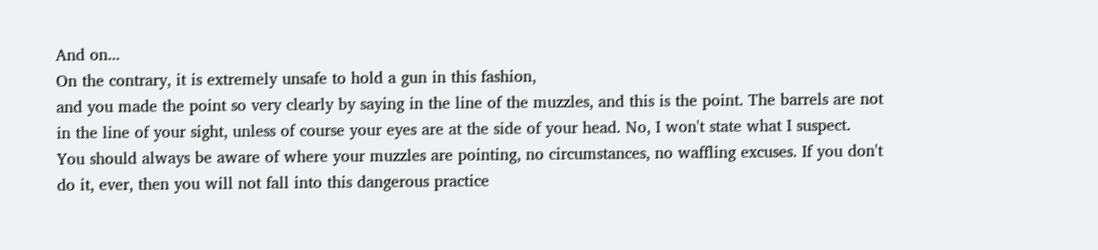And on...
On the contrary, it is extremely unsafe to hold a gun in this fashion,
and you made the point so very clearly by saying in the line of the muzzles, and this is the point. The barrels are not in the line of your sight, unless of course your eyes are at the side of your head. No, I won't state what I suspect.
You should always be aware of where your muzzles are pointing, no circumstances, no waffling excuses. If you don't do it, ever, then you will not fall into this dangerous practice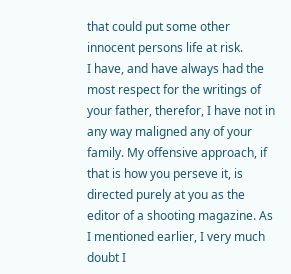that could put some other innocent persons life at risk.
I have, and have always had the most respect for the writings of your father, therefor, I have not in any way maligned any of your family. My offensive approach, if that is how you perseve it, is directed purely at you as the editor of a shooting magazine. As I mentioned earlier, I very much doubt I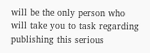will be the only person who will take you to task regarding publishing this serious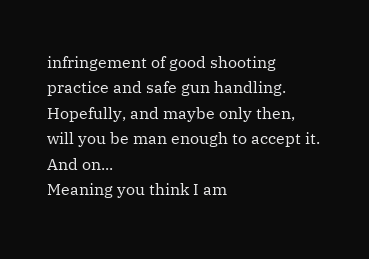infringement of good shooting practice and safe gun handling. Hopefully, and maybe only then, will you be man enough to accept it.
And on...
Meaning you think I am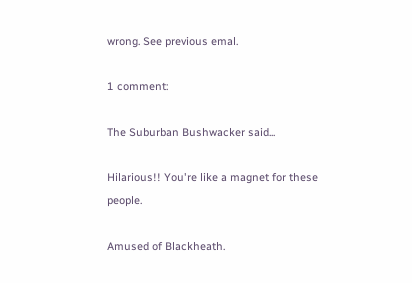wrong. See previous emal.

1 comment:

The Suburban Bushwacker said...

Hilarious!! You're like a magnet for these people.

Amused of Blackheath.